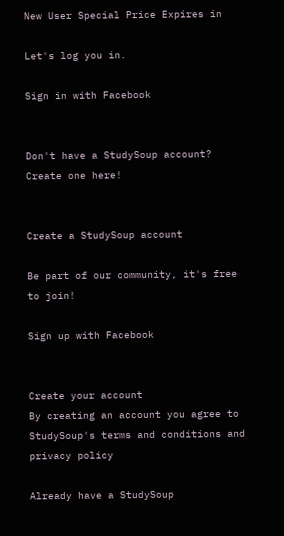New User Special Price Expires in

Let's log you in.

Sign in with Facebook


Don't have a StudySoup account? Create one here!


Create a StudySoup account

Be part of our community, it's free to join!

Sign up with Facebook


Create your account
By creating an account you agree to StudySoup's terms and conditions and privacy policy

Already have a StudySoup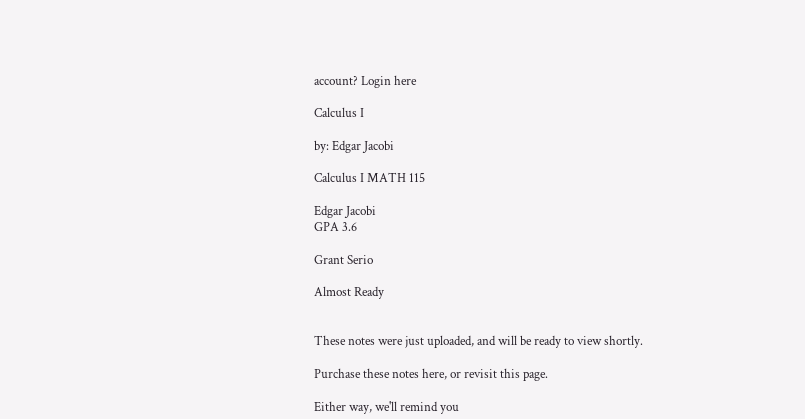account? Login here

Calculus I

by: Edgar Jacobi

Calculus I MATH 115

Edgar Jacobi
GPA 3.6

Grant Serio

Almost Ready


These notes were just uploaded, and will be ready to view shortly.

Purchase these notes here, or revisit this page.

Either way, we'll remind you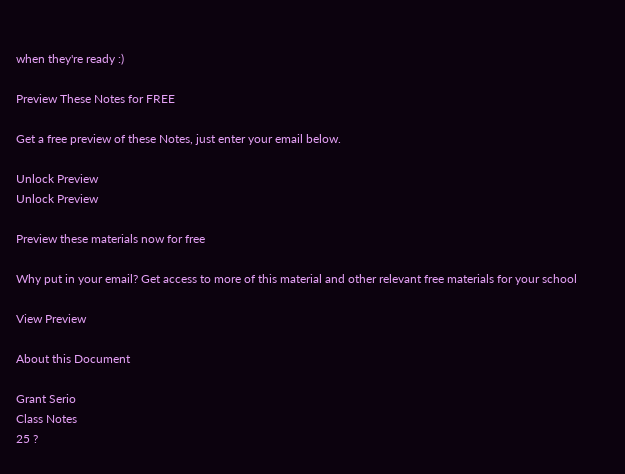when they're ready :)

Preview These Notes for FREE

Get a free preview of these Notes, just enter your email below.

Unlock Preview
Unlock Preview

Preview these materials now for free

Why put in your email? Get access to more of this material and other relevant free materials for your school

View Preview

About this Document

Grant Serio
Class Notes
25 ?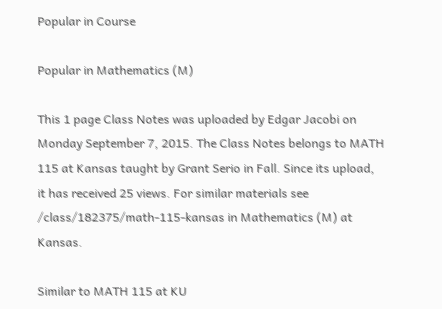Popular in Course

Popular in Mathematics (M)

This 1 page Class Notes was uploaded by Edgar Jacobi on Monday September 7, 2015. The Class Notes belongs to MATH 115 at Kansas taught by Grant Serio in Fall. Since its upload, it has received 25 views. For similar materials see /class/182375/math-115-kansas in Mathematics (M) at Kansas.

Similar to MATH 115 at KU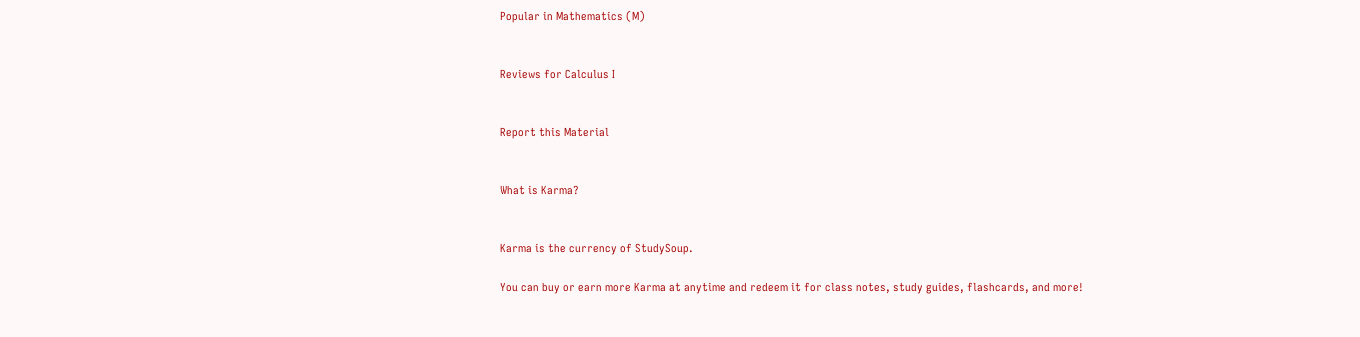Popular in Mathematics (M)


Reviews for Calculus I


Report this Material


What is Karma?


Karma is the currency of StudySoup.

You can buy or earn more Karma at anytime and redeem it for class notes, study guides, flashcards, and more!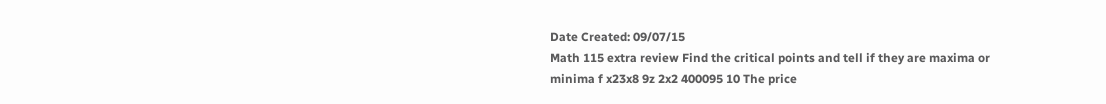Date Created: 09/07/15
Math 115 extra review Find the critical points and tell if they are maxima or minima f x23x8 9z 2x2 400095 10 The price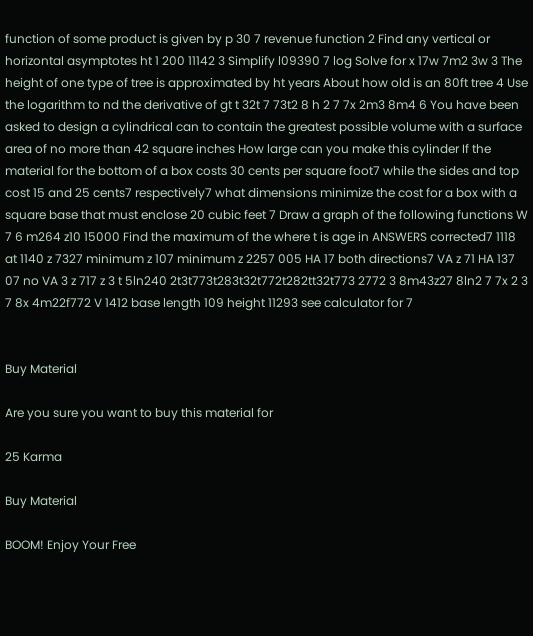function of some product is given by p 30 7 revenue function 2 Find any vertical or horizontal asymptotes ht 1 200 11142 3 Simplify l09390 7 log Solve for x 17w 7m2 3w 3 The height of one type of tree is approximated by ht years About how old is an 80ft tree 4 Use the logarithm to nd the derivative of gt t 32t 7 73t2 8 h 2 7 7x 2m3 8m4 6 You have been asked to design a cylindrical can to contain the greatest possible volume with a surface area of no more than 42 square inches How large can you make this cylinder If the material for the bottom of a box costs 30 cents per square foot7 while the sides and top cost 15 and 25 cents7 respectively7 what dimensions minimize the cost for a box with a square base that must enclose 20 cubic feet 7 Draw a graph of the following functions W 7 6 m264 z10 15000 Find the maximum of the where t is age in ANSWERS corrected7 1118 at 1140 z 7327 minimum z 107 minimum z 2257 005 HA 17 both directions7 VA z 71 HA 137 07 no VA 3 z 717 z 3 t 5ln240 2t3t773t283t32t772t282tt32t773 2772 3 8m43z27 8ln2 7 7x 2 3 7 8x 4m22f772 V 1412 base length 109 height 11293 see calculator for 7


Buy Material

Are you sure you want to buy this material for

25 Karma

Buy Material

BOOM! Enjoy Your Free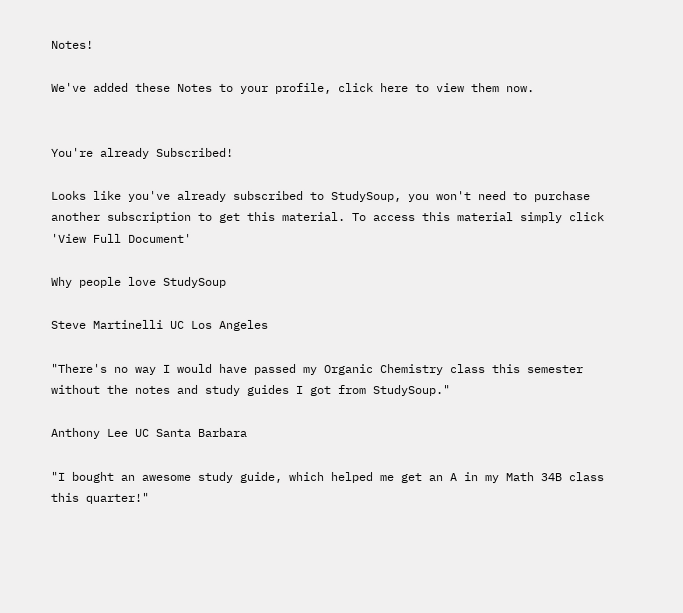Notes!

We've added these Notes to your profile, click here to view them now.


You're already Subscribed!

Looks like you've already subscribed to StudySoup, you won't need to purchase another subscription to get this material. To access this material simply click 'View Full Document'

Why people love StudySoup

Steve Martinelli UC Los Angeles

"There's no way I would have passed my Organic Chemistry class this semester without the notes and study guides I got from StudySoup."

Anthony Lee UC Santa Barbara

"I bought an awesome study guide, which helped me get an A in my Math 34B class this quarter!"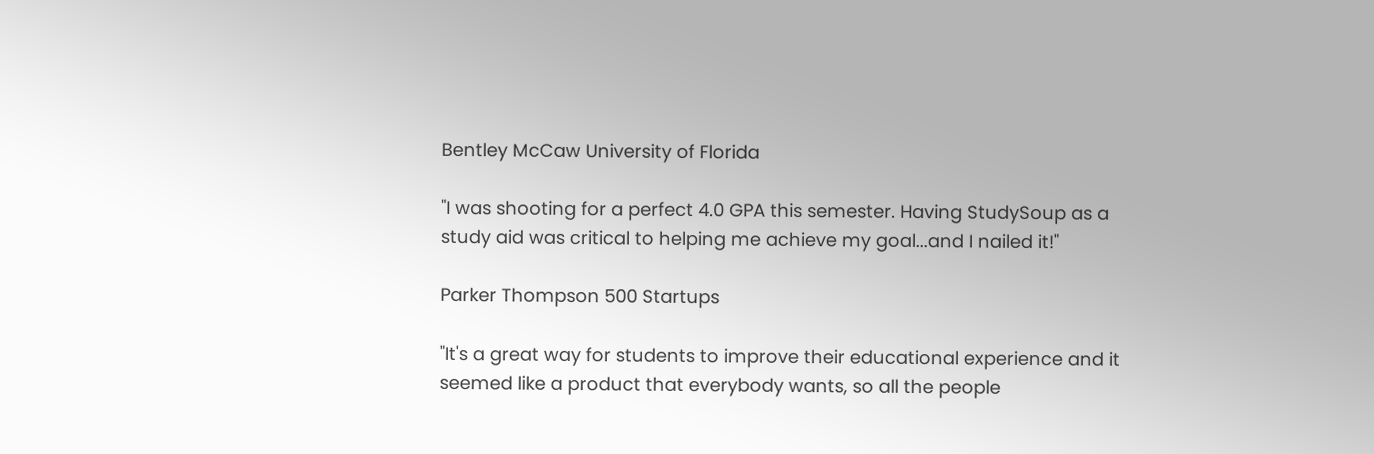Bentley McCaw University of Florida

"I was shooting for a perfect 4.0 GPA this semester. Having StudySoup as a study aid was critical to helping me achieve my goal...and I nailed it!"

Parker Thompson 500 Startups

"It's a great way for students to improve their educational experience and it seemed like a product that everybody wants, so all the people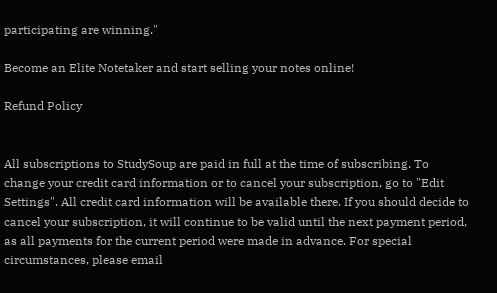participating are winning."

Become an Elite Notetaker and start selling your notes online!

Refund Policy


All subscriptions to StudySoup are paid in full at the time of subscribing. To change your credit card information or to cancel your subscription, go to "Edit Settings". All credit card information will be available there. If you should decide to cancel your subscription, it will continue to be valid until the next payment period, as all payments for the current period were made in advance. For special circumstances, please email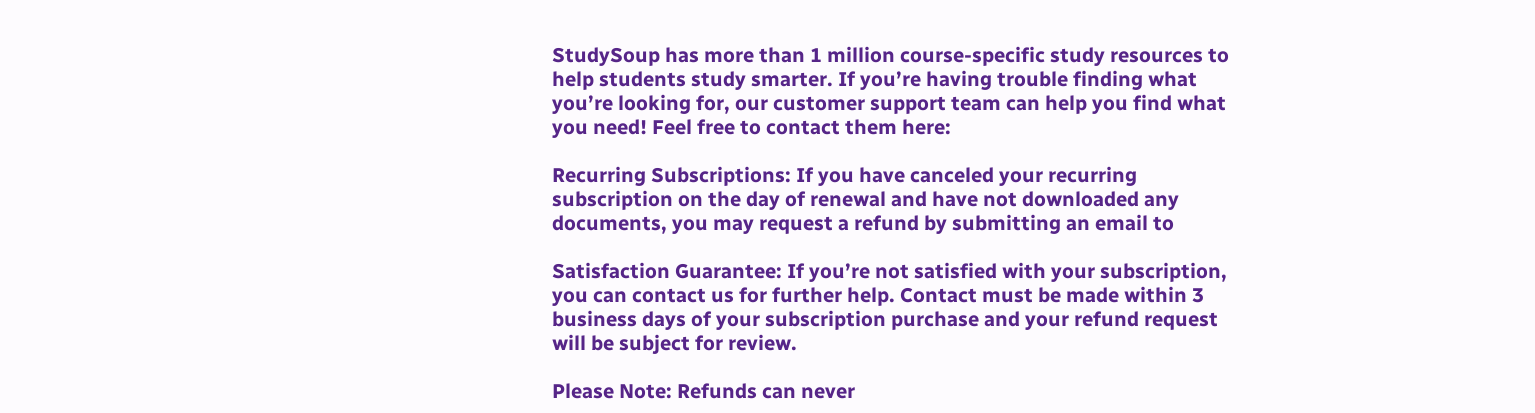StudySoup has more than 1 million course-specific study resources to help students study smarter. If you’re having trouble finding what you’re looking for, our customer support team can help you find what you need! Feel free to contact them here:

Recurring Subscriptions: If you have canceled your recurring subscription on the day of renewal and have not downloaded any documents, you may request a refund by submitting an email to

Satisfaction Guarantee: If you’re not satisfied with your subscription, you can contact us for further help. Contact must be made within 3 business days of your subscription purchase and your refund request will be subject for review.

Please Note: Refunds can never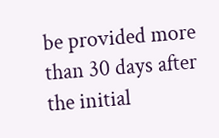be provided more than 30 days after the initial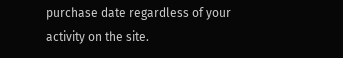purchase date regardless of your activity on the site.